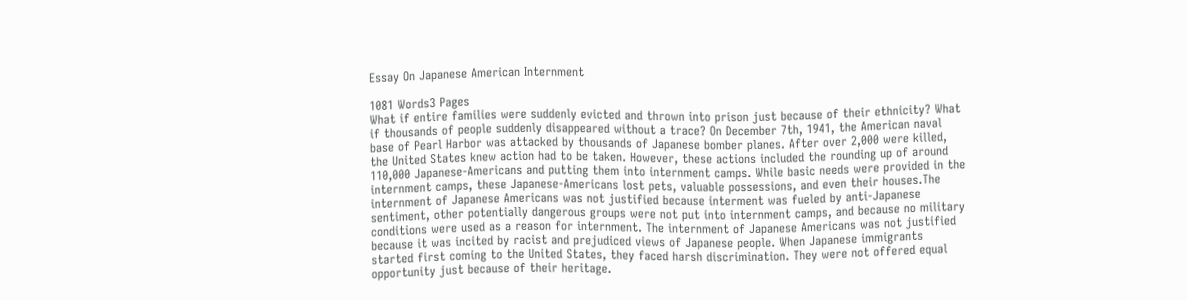Essay On Japanese American Internment

1081 Words3 Pages
What if entire families were suddenly evicted and thrown into prison just because of their ethnicity? What if thousands of people suddenly disappeared without a trace? On December 7th, 1941, the American naval base of Pearl Harbor was attacked by thousands of Japanese bomber planes. After over 2,000 were killed, the United States knew action had to be taken. However, these actions included the rounding up of around 110,000 Japanese-Americans and putting them into internment camps. While basic needs were provided in the internment camps, these Japanese-Americans lost pets, valuable possessions, and even their houses.The internment of Japanese Americans was not justified because interment was fueled by anti-Japanese sentiment, other potentially dangerous groups were not put into internment camps, and because no military conditions were used as a reason for internment. The internment of Japanese Americans was not justified because it was incited by racist and prejudiced views of Japanese people. When Japanese immigrants started first coming to the United States, they faced harsh discrimination. They were not offered equal opportunity just because of their heritage.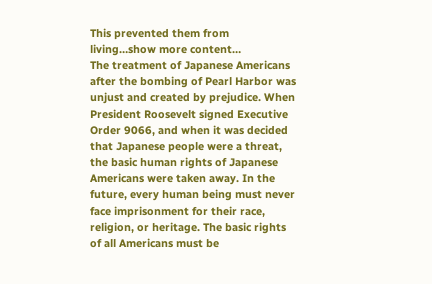This prevented them from living…show more content…
The treatment of Japanese Americans after the bombing of Pearl Harbor was unjust and created by prejudice. When President Roosevelt signed Executive Order 9066, and when it was decided that Japanese people were a threat, the basic human rights of Japanese Americans were taken away. In the future, every human being must never face imprisonment for their race, religion, or heritage. The basic rights of all Americans must be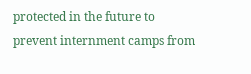protected in the future to prevent internment camps from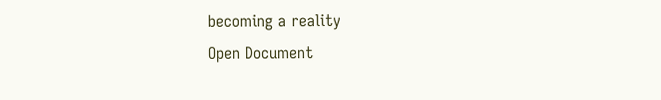becoming a reality
Open Document